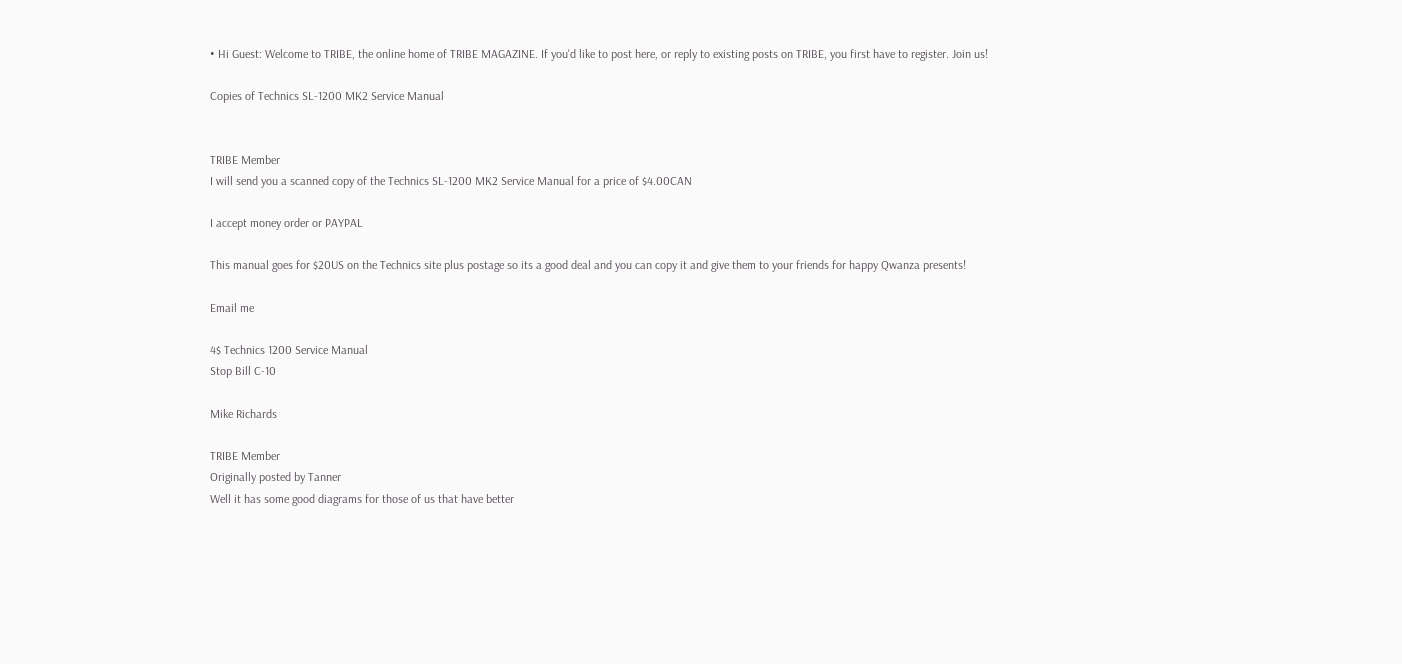• Hi Guest: Welcome to TRIBE, the online home of TRIBE MAGAZINE. If you'd like to post here, or reply to existing posts on TRIBE, you first have to register. Join us!

Copies of Technics SL-1200 MK2 Service Manual


TRIBE Member
I will send you a scanned copy of the Technics SL-1200 MK2 Service Manual for a price of $4.00CAN

I accept money order or PAYPAL

This manual goes for $20US on the Technics site plus postage so its a good deal and you can copy it and give them to your friends for happy Qwanza presents!

Email me

4$ Technics 1200 Service Manual
Stop Bill C-10

Mike Richards

TRIBE Member
Originally posted by Tanner
Well it has some good diagrams for those of us that have better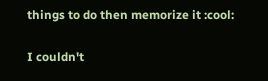things to do then memorize it :cool:

I couldn't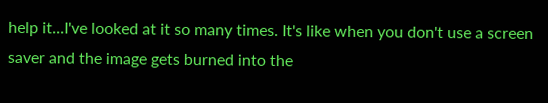help it...I've looked at it so many times. It's like when you don't use a screen saver and the image gets burned into the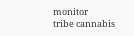monitor
tribe cannabis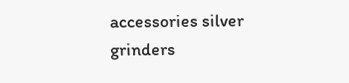accessories silver grinders